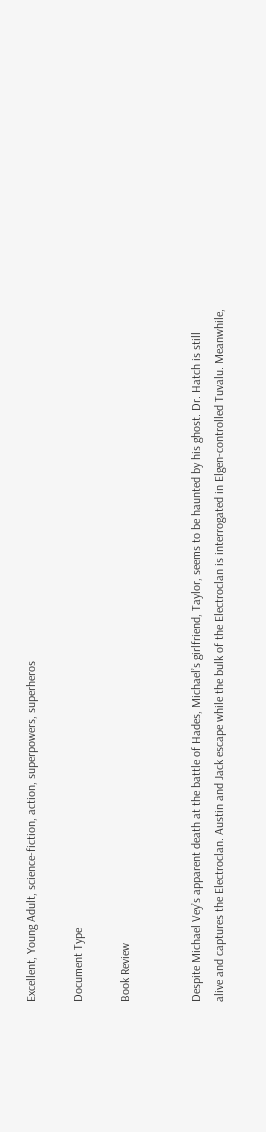Excellent, Young Adult, science-fiction, action, superpowers, superheros

Document Type

Book Review


Despite Michael Vey’s apparent death at the battle of Hades, Michael’s girlfriend, Taylor, seems to be haunted by his ghost. Dr. Hatch is still alive and captures the Electroclan. Austin and Jack escape while the bulk of the Electroclan is interrogated in Elgen-controlled Tuvalu. Meanwhile,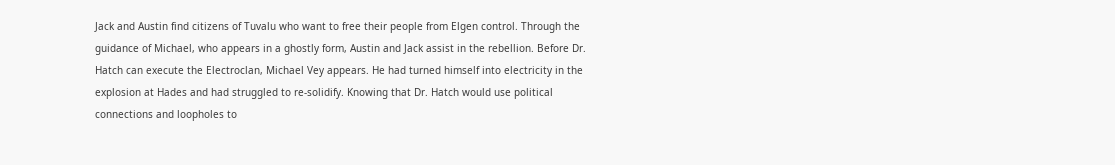Jack and Austin find citizens of Tuvalu who want to free their people from Elgen control. Through the guidance of Michael, who appears in a ghostly form, Austin and Jack assist in the rebellion. Before Dr. Hatch can execute the Electroclan, Michael Vey appears. He had turned himself into electricity in the explosion at Hades and had struggled to re-solidify. Knowing that Dr. Hatch would use political connections and loopholes to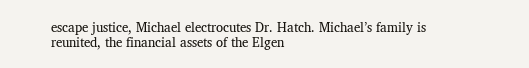escape justice, Michael electrocutes Dr. Hatch. Michael’s family is reunited, the financial assets of the Elgen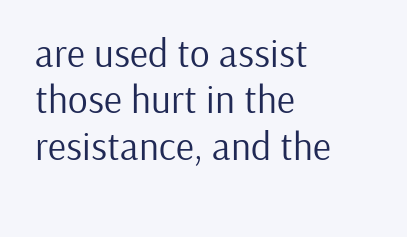are used to assist those hurt in the resistance, and the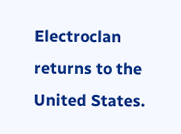Electroclan returns to the United States.